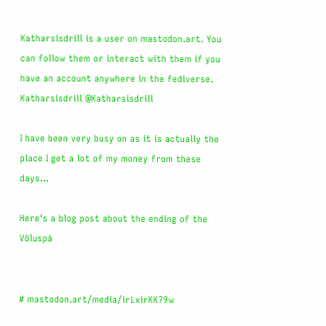Katharsisdrill is a user on mastodon.art. You can follow them or interact with them if you have an account anywhere in the fediverse.
Katharsisdrill @Katharsisdrill

I have been very busy on as it is actually the place I get a lot of my money from these days...

Here's a blog post about the ending of the Völuspá


# mastodon.art/media/irLxirKK79w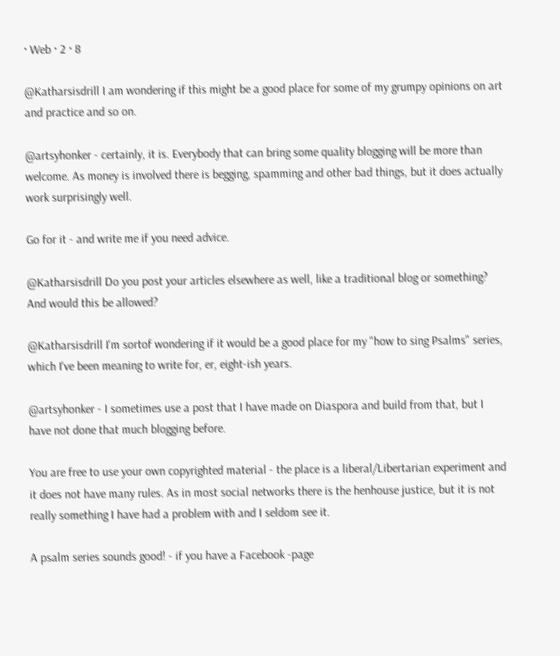· Web · 2 · 8

@Katharsisdrill I am wondering if this might be a good place for some of my grumpy opinions on art and practice and so on.

@artsyhonker - certainly, it is. Everybody that can bring some quality blogging will be more than welcome. As money is involved there is begging, spamming and other bad things, but it does actually work surprisingly well.

Go for it - and write me if you need advice.

@Katharsisdrill Do you post your articles elsewhere as well, like a traditional blog or something? And would this be allowed?

@Katharsisdrill I'm sortof wondering if it would be a good place for my "how to sing Psalms" series, which I've been meaning to write for, er, eight-ish years.

@artsyhonker - I sometimes use a post that I have made on Diaspora and build from that, but I have not done that much blogging before.

You are free to use your own copyrighted material - the place is a liberal/Libertarian experiment and it does not have many rules. As in most social networks there is the henhouse justice, but it is not really something I have had a problem with and I seldom see it.

A psalm series sounds good! - if you have a Facebook -page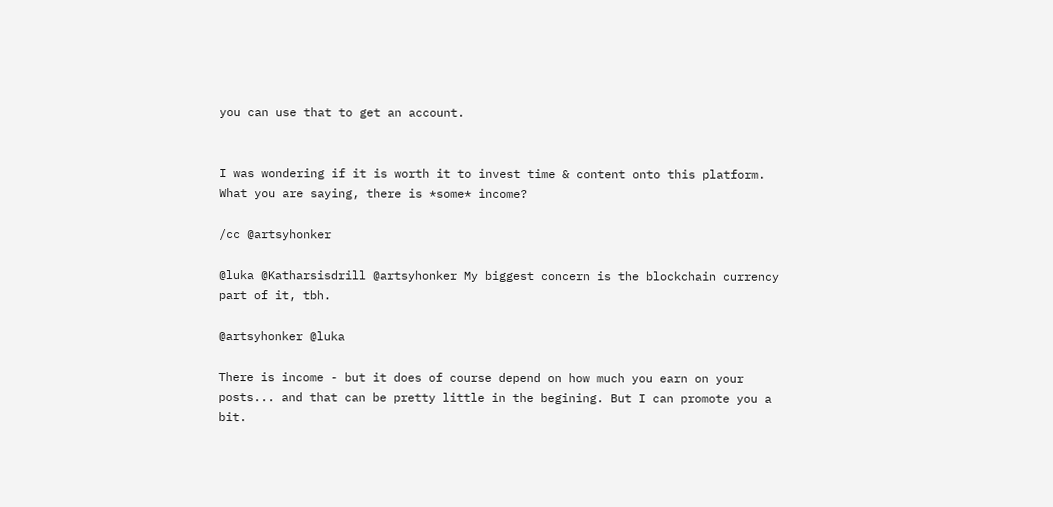you can use that to get an account.


I was wondering if it is worth it to invest time & content onto this platform. What you are saying, there is *some* income?

/cc @artsyhonker

@luka @Katharsisdrill @artsyhonker My biggest concern is the blockchain currency part of it, tbh.

@artsyhonker @luka

There is income - but it does of course depend on how much you earn on your posts... and that can be pretty little in the begining. But I can promote you a bit.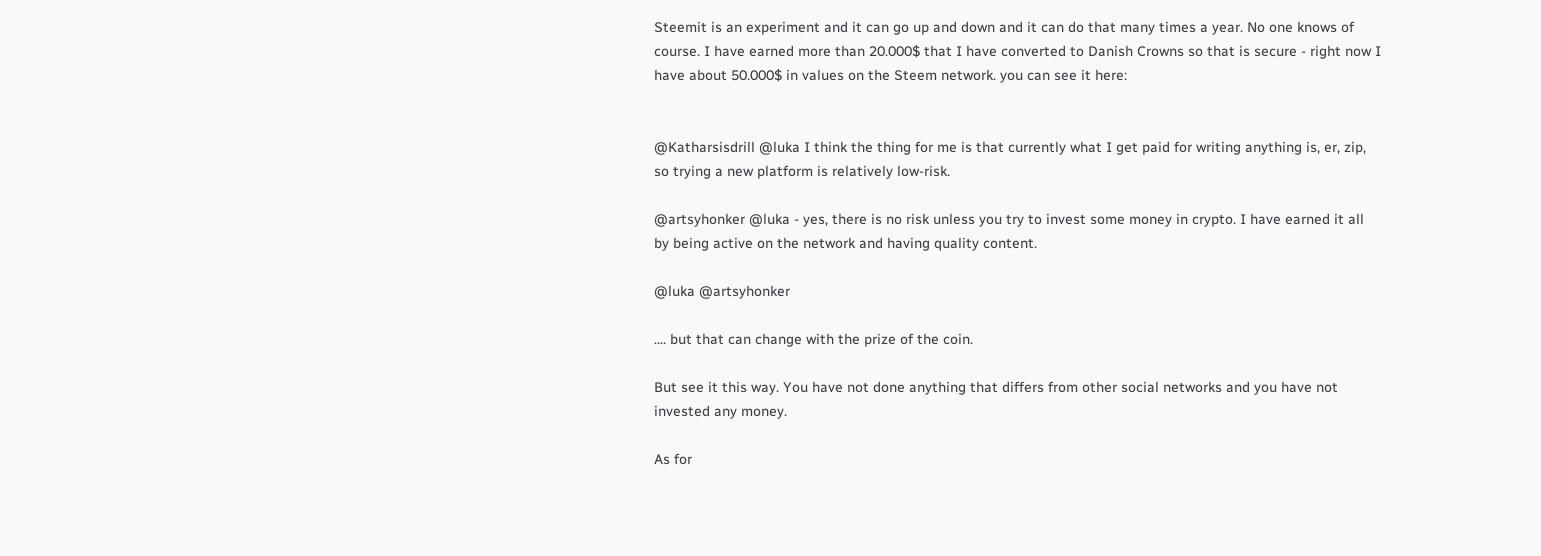Steemit is an experiment and it can go up and down and it can do that many times a year. No one knows of course. I have earned more than 20.000$ that I have converted to Danish Crowns so that is secure - right now I have about 50.000$ in values on the Steem network. you can see it here:


@Katharsisdrill @luka I think the thing for me is that currently what I get paid for writing anything is, er, zip, so trying a new platform is relatively low-risk.

@artsyhonker @luka - yes, there is no risk unless you try to invest some money in crypto. I have earned it all by being active on the network and having quality content.

@luka @artsyhonker

.... but that can change with the prize of the coin.

But see it this way. You have not done anything that differs from other social networks and you have not invested any money.

As for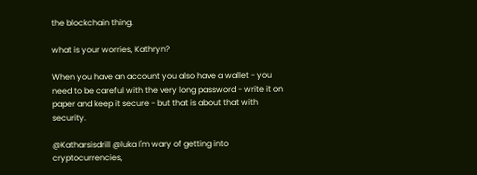the blockchain thing.

what is your worries, Kathryn?

When you have an account you also have a wallet - you need to be careful with the very long password - write it on paper and keep it secure - but that is about that with security.

@Katharsisdrill @luka I'm wary of getting into cryptocurrencies,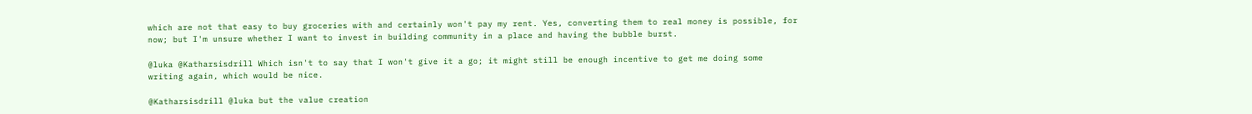which are not that easy to buy groceries with and certainly won't pay my rent. Yes, converting them to real money is possible, for now; but I'm unsure whether I want to invest in building community in a place and having the bubble burst.

@luka @Katharsisdrill Which isn't to say that I won't give it a go; it might still be enough incentive to get me doing some writing again, which would be nice.

@Katharsisdrill @luka but the value creation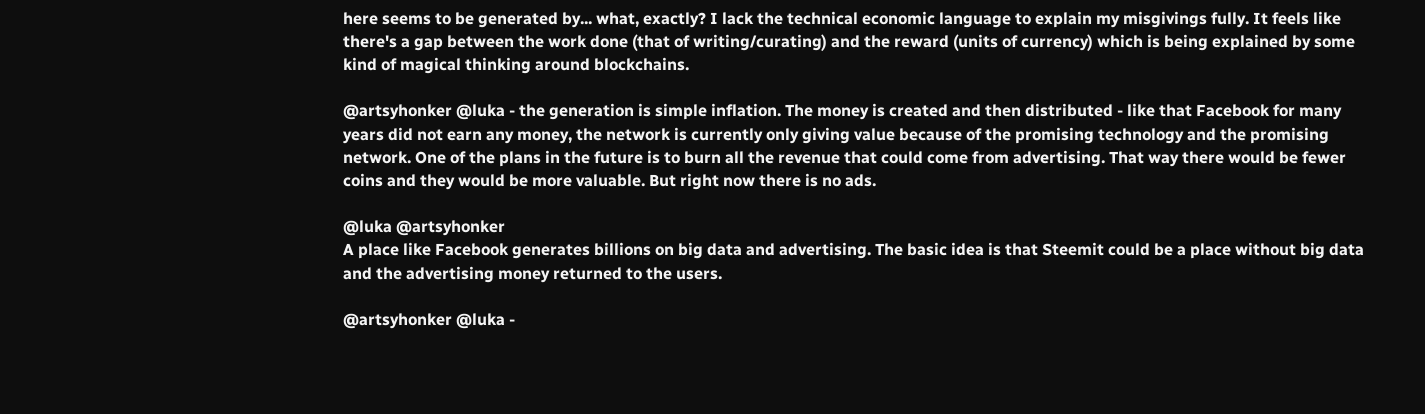here seems to be generated by... what, exactly? I lack the technical economic language to explain my misgivings fully. It feels like there's a gap between the work done (that of writing/curating) and the reward (units of currency) which is being explained by some kind of magical thinking around blockchains.

@artsyhonker @luka - the generation is simple inflation. The money is created and then distributed - like that Facebook for many years did not earn any money, the network is currently only giving value because of the promising technology and the promising network. One of the plans in the future is to burn all the revenue that could come from advertising. That way there would be fewer coins and they would be more valuable. But right now there is no ads.

@luka @artsyhonker
A place like Facebook generates billions on big data and advertising. The basic idea is that Steemit could be a place without big data and the advertising money returned to the users.

@artsyhonker @luka -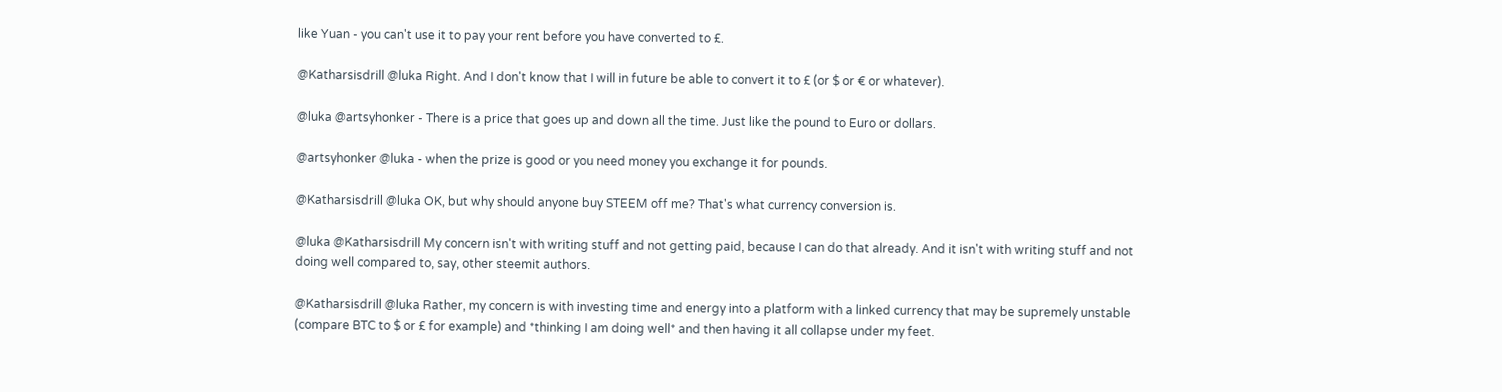like Yuan - you can't use it to pay your rent before you have converted to £.

@Katharsisdrill @luka Right. And I don't know that I will in future be able to convert it to £ (or $ or € or whatever).

@luka @artsyhonker - There is a price that goes up and down all the time. Just like the pound to Euro or dollars.

@artsyhonker @luka - when the prize is good or you need money you exchange it for pounds.

@Katharsisdrill @luka OK, but why should anyone buy STEEM off me? That's what currency conversion is.

@luka @Katharsisdrill My concern isn't with writing stuff and not getting paid, because I can do that already. And it isn't with writing stuff and not doing well compared to, say, other steemit authors.

@Katharsisdrill @luka Rather, my concern is with investing time and energy into a platform with a linked currency that may be supremely unstable (compare BTC to $ or £ for example) and *thinking I am doing well* and then having it all collapse under my feet.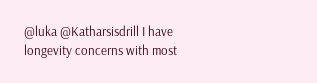@luka @Katharsisdrill I have longevity concerns with most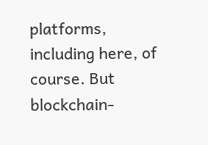platforms, including here, of course. But blockchain-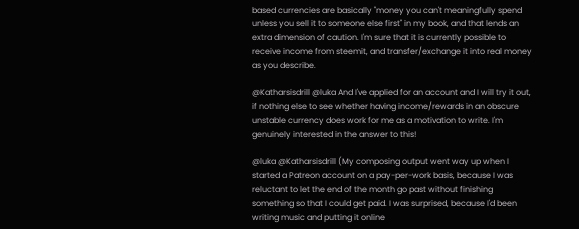based currencies are basically "money you can't meaningfully spend unless you sell it to someone else first" in my book, and that lends an extra dimension of caution. I'm sure that it is currently possible to receive income from steemit, and transfer/exchange it into real money as you describe.

@Katharsisdrill @luka And I've applied for an account and I will try it out, if nothing else to see whether having income/rewards in an obscure unstable currency does work for me as a motivation to write. I'm genuinely interested in the answer to this!

@luka @Katharsisdrill (My composing output went way up when I started a Patreon account on a pay-per-work basis, because I was reluctant to let the end of the month go past without finishing something so that I could get paid. I was surprised, because I'd been writing music and putting it online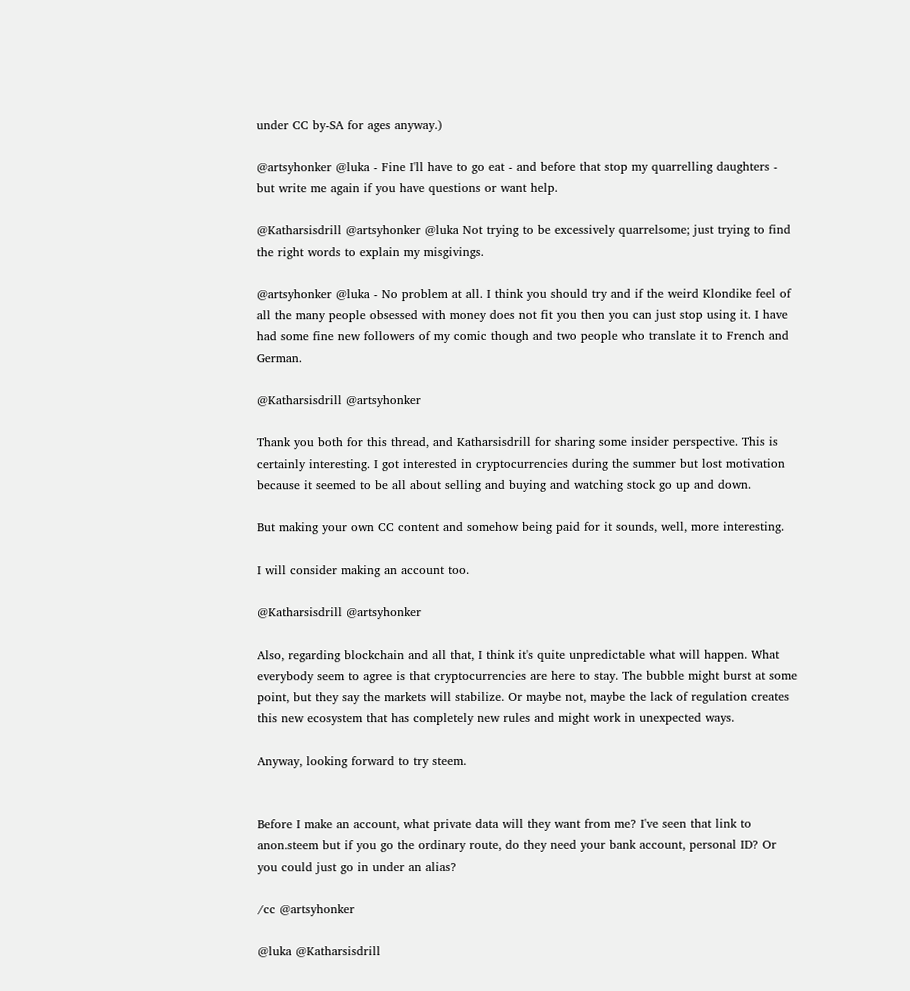under CC by-SA for ages anyway.)

@artsyhonker @luka - Fine I'll have to go eat - and before that stop my quarrelling daughters - but write me again if you have questions or want help.

@Katharsisdrill @artsyhonker @luka Not trying to be excessively quarrelsome; just trying to find the right words to explain my misgivings.

@artsyhonker @luka - No problem at all. I think you should try and if the weird Klondike feel of all the many people obsessed with money does not fit you then you can just stop using it. I have had some fine new followers of my comic though and two people who translate it to French and German.

@Katharsisdrill @artsyhonker

Thank you both for this thread, and Katharsisdrill for sharing some insider perspective. This is certainly interesting. I got interested in cryptocurrencies during the summer but lost motivation because it seemed to be all about selling and buying and watching stock go up and down.

But making your own CC content and somehow being paid for it sounds, well, more interesting.

I will consider making an account too.

@Katharsisdrill @artsyhonker

Also, regarding blockchain and all that, I think it's quite unpredictable what will happen. What everybody seem to agree is that cryptocurrencies are here to stay. The bubble might burst at some point, but they say the markets will stabilize. Or maybe not, maybe the lack of regulation creates this new ecosystem that has completely new rules and might work in unexpected ways.

Anyway, looking forward to try steem.


Before I make an account, what private data will they want from me? I've seen that link to anon.steem but if you go the ordinary route, do they need your bank account, personal ID? Or you could just go in under an alias?

/cc @artsyhonker

@luka @Katharsisdrill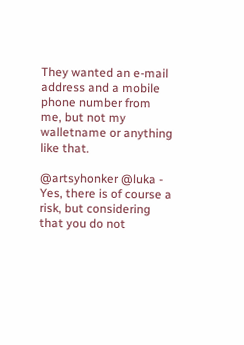They wanted an e-mail address and a mobile phone number from me, but not my walletname or anything like that.

@artsyhonker @luka - Yes, there is of course a risk, but considering that you do not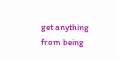get anything from being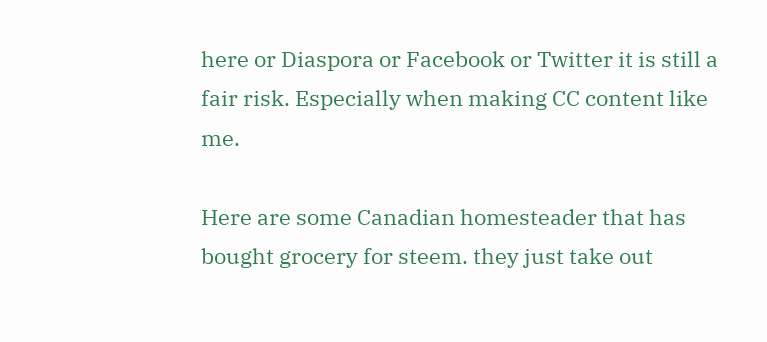here or Diaspora or Facebook or Twitter it is still a fair risk. Especially when making CC content like me.

Here are some Canadian homesteader that has bought grocery for steem. they just take out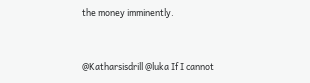the money imminently.


@Katharsisdrill @luka If I cannot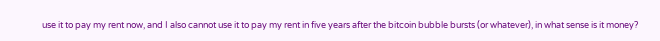use it to pay my rent now, and I also cannot use it to pay my rent in five years after the bitcoin bubble bursts (or whatever), in what sense is it money?